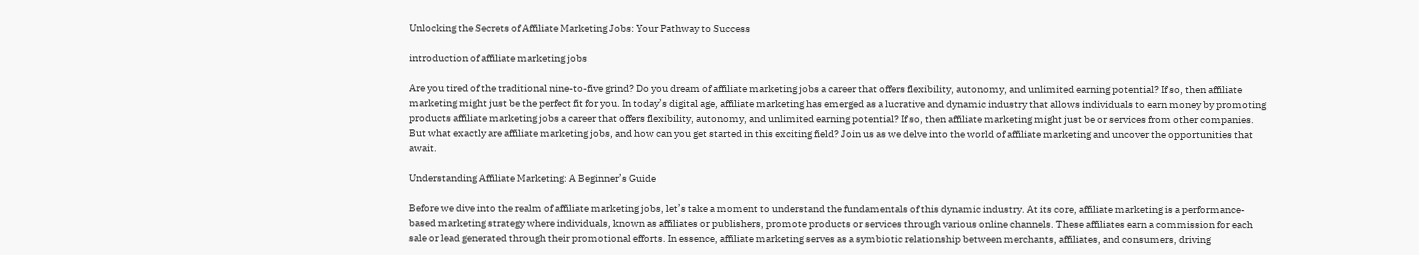Unlocking the Secrets of Affiliate Marketing Jobs: Your Pathway to Success

introduction of affiliate marketing jobs

Are you tired of the traditional nine-to-five grind? Do you dream of affiliate marketing jobs a career that offers flexibility, autonomy, and unlimited earning potential? If so, then affiliate marketing might just be the perfect fit for you. In today’s digital age, affiliate marketing has emerged as a lucrative and dynamic industry that allows individuals to earn money by promoting products affiliate marketing jobs a career that offers flexibility, autonomy, and unlimited earning potential? If so, then affiliate marketing might just be or services from other companies. But what exactly are affiliate marketing jobs, and how can you get started in this exciting field? Join us as we delve into the world of affiliate marketing and uncover the opportunities that await.

Understanding Affiliate Marketing: A Beginner’s Guide

Before we dive into the realm of affiliate marketing jobs, let’s take a moment to understand the fundamentals of this dynamic industry. At its core, affiliate marketing is a performance-based marketing strategy where individuals, known as affiliates or publishers, promote products or services through various online channels. These affiliates earn a commission for each sale or lead generated through their promotional efforts. In essence, affiliate marketing serves as a symbiotic relationship between merchants, affiliates, and consumers, driving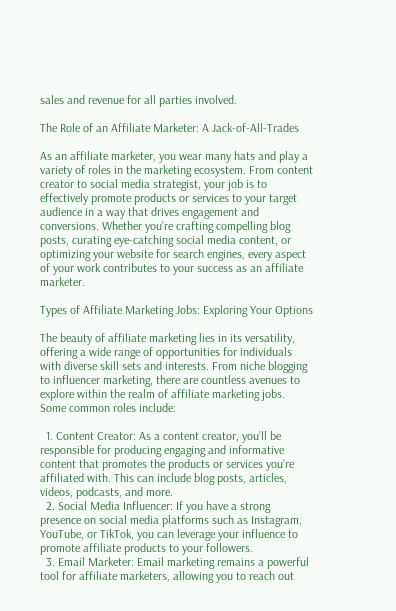sales and revenue for all parties involved.

The Role of an Affiliate Marketer: A Jack-of-All-Trades

As an affiliate marketer, you wear many hats and play a variety of roles in the marketing ecosystem. From content creator to social media strategist, your job is to effectively promote products or services to your target audience in a way that drives engagement and conversions. Whether you’re crafting compelling blog posts, curating eye-catching social media content, or optimizing your website for search engines, every aspect of your work contributes to your success as an affiliate marketer.

Types of Affiliate Marketing Jobs: Exploring Your Options

The beauty of affiliate marketing lies in its versatility, offering a wide range of opportunities for individuals with diverse skill sets and interests. From niche blogging to influencer marketing, there are countless avenues to explore within the realm of affiliate marketing jobs. Some common roles include:

  1. Content Creator: As a content creator, you’ll be responsible for producing engaging and informative content that promotes the products or services you’re affiliated with. This can include blog posts, articles, videos, podcasts, and more.
  2. Social Media Influencer: If you have a strong presence on social media platforms such as Instagram, YouTube, or TikTok, you can leverage your influence to promote affiliate products to your followers.
  3. Email Marketer: Email marketing remains a powerful tool for affiliate marketers, allowing you to reach out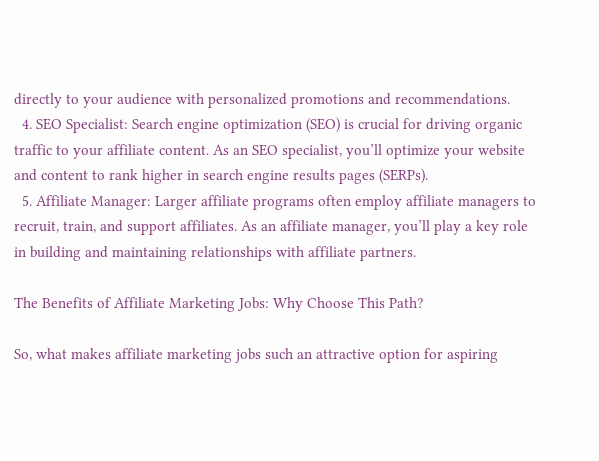directly to your audience with personalized promotions and recommendations.
  4. SEO Specialist: Search engine optimization (SEO) is crucial for driving organic traffic to your affiliate content. As an SEO specialist, you’ll optimize your website and content to rank higher in search engine results pages (SERPs).
  5. Affiliate Manager: Larger affiliate programs often employ affiliate managers to recruit, train, and support affiliates. As an affiliate manager, you’ll play a key role in building and maintaining relationships with affiliate partners.

The Benefits of Affiliate Marketing Jobs: Why Choose This Path?

So, what makes affiliate marketing jobs such an attractive option for aspiring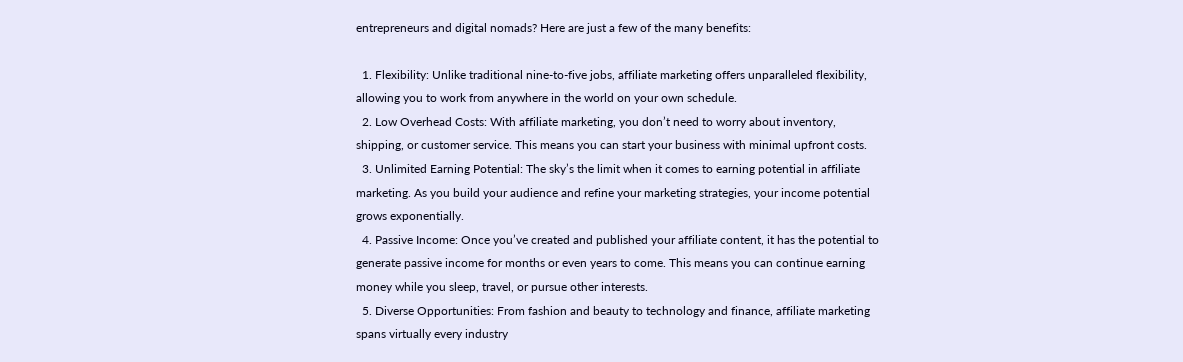entrepreneurs and digital nomads? Here are just a few of the many benefits:

  1. Flexibility: Unlike traditional nine-to-five jobs, affiliate marketing offers unparalleled flexibility, allowing you to work from anywhere in the world on your own schedule.
  2. Low Overhead Costs: With affiliate marketing, you don’t need to worry about inventory, shipping, or customer service. This means you can start your business with minimal upfront costs.
  3. Unlimited Earning Potential: The sky’s the limit when it comes to earning potential in affiliate marketing. As you build your audience and refine your marketing strategies, your income potential grows exponentially.
  4. Passive Income: Once you’ve created and published your affiliate content, it has the potential to generate passive income for months or even years to come. This means you can continue earning money while you sleep, travel, or pursue other interests.
  5. Diverse Opportunities: From fashion and beauty to technology and finance, affiliate marketing spans virtually every industry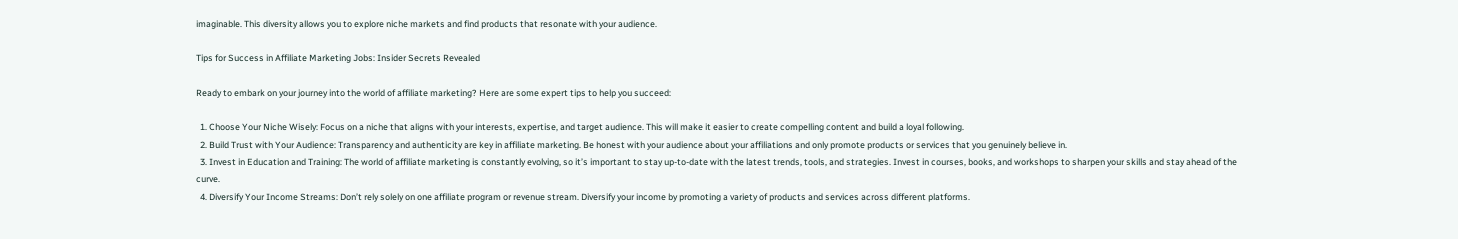imaginable. This diversity allows you to explore niche markets and find products that resonate with your audience.

Tips for Success in Affiliate Marketing Jobs: Insider Secrets Revealed

Ready to embark on your journey into the world of affiliate marketing? Here are some expert tips to help you succeed:

  1. Choose Your Niche Wisely: Focus on a niche that aligns with your interests, expertise, and target audience. This will make it easier to create compelling content and build a loyal following.
  2. Build Trust with Your Audience: Transparency and authenticity are key in affiliate marketing. Be honest with your audience about your affiliations and only promote products or services that you genuinely believe in.
  3. Invest in Education and Training: The world of affiliate marketing is constantly evolving, so it’s important to stay up-to-date with the latest trends, tools, and strategies. Invest in courses, books, and workshops to sharpen your skills and stay ahead of the curve.
  4. Diversify Your Income Streams: Don’t rely solely on one affiliate program or revenue stream. Diversify your income by promoting a variety of products and services across different platforms.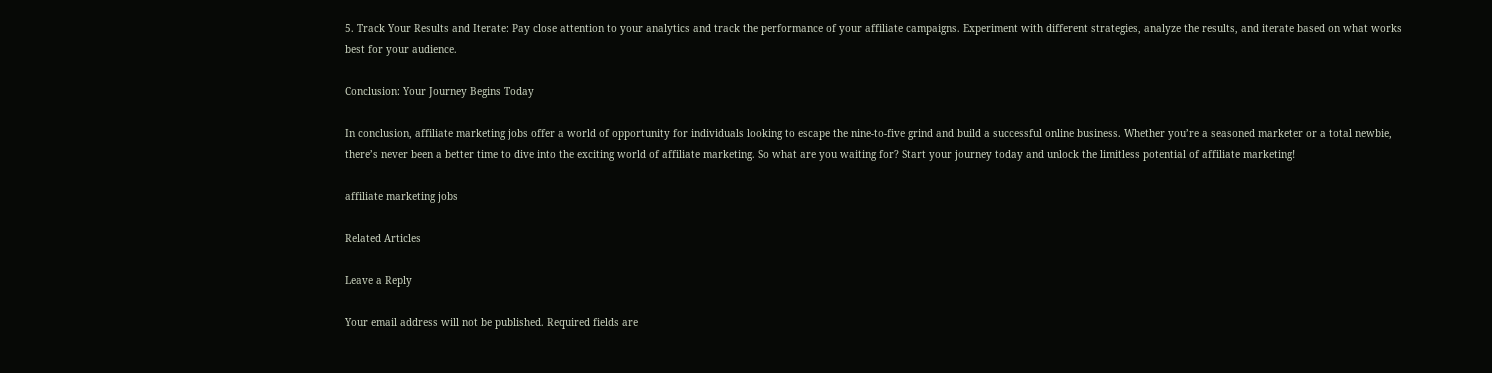5. Track Your Results and Iterate: Pay close attention to your analytics and track the performance of your affiliate campaigns. Experiment with different strategies, analyze the results, and iterate based on what works best for your audience.

Conclusion: Your Journey Begins Today

In conclusion, affiliate marketing jobs offer a world of opportunity for individuals looking to escape the nine-to-five grind and build a successful online business. Whether you’re a seasoned marketer or a total newbie, there’s never been a better time to dive into the exciting world of affiliate marketing. So what are you waiting for? Start your journey today and unlock the limitless potential of affiliate marketing!

affiliate marketing jobs

Related Articles

Leave a Reply

Your email address will not be published. Required fields are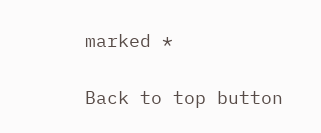marked *

Back to top button